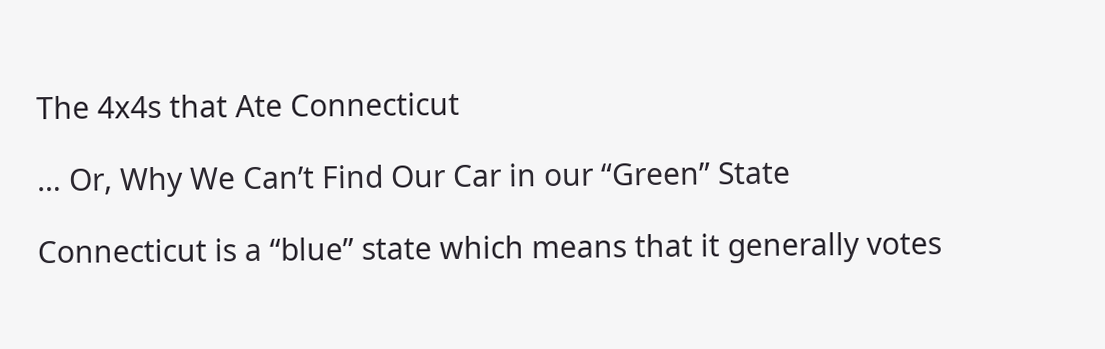The 4x4s that Ate Connecticut

… Or, Why We Can’t Find Our Car in our “Green” State

Connecticut is a “blue” state which means that it generally votes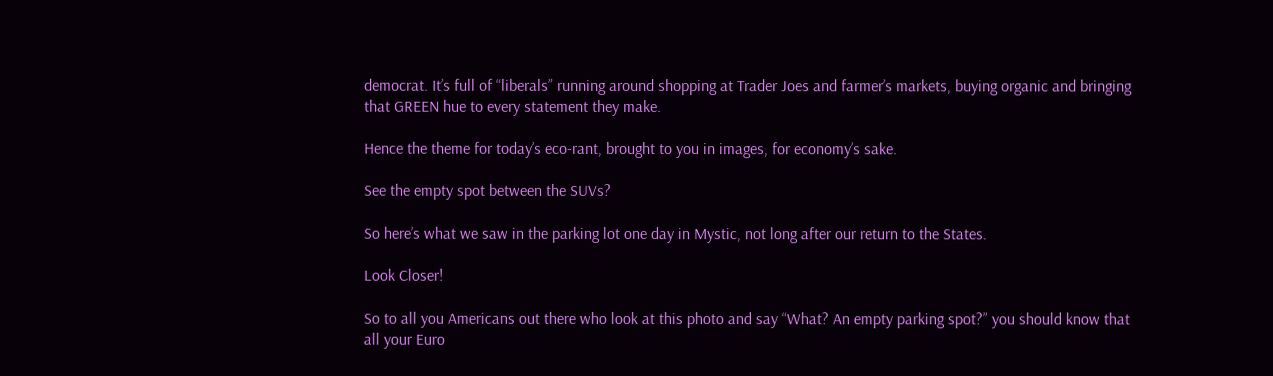democrat. It’s full of “liberals” running around shopping at Trader Joes and farmer’s markets, buying organic and bringing that GREEN hue to every statement they make.

Hence the theme for today’s eco-rant, brought to you in images, for economy’s sake.

See the empty spot between the SUVs?

So here’s what we saw in the parking lot one day in Mystic, not long after our return to the States.

Look Closer!

So to all you Americans out there who look at this photo and say “What? An empty parking spot?” you should know that all your Euro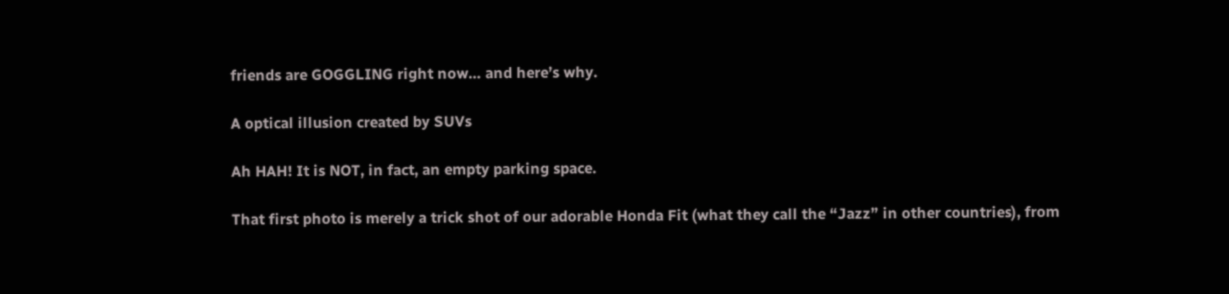friends are GOGGLING right now… and here’s why.

A optical illusion created by SUVs

Ah HAH! It is NOT, in fact, an empty parking space.

That first photo is merely a trick shot of our adorable Honda Fit (what they call the “Jazz” in other countries), from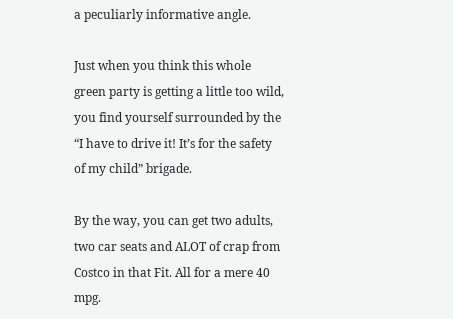a peculiarly informative angle.

Just when you think this whole green party is getting a little too wild, you find yourself surrounded by the “I have to drive it! It’s for the safety of my child” brigade.

By the way, you can get two adults, two car seats and ALOT of crap from Costco in that Fit. All for a mere 40 mpg.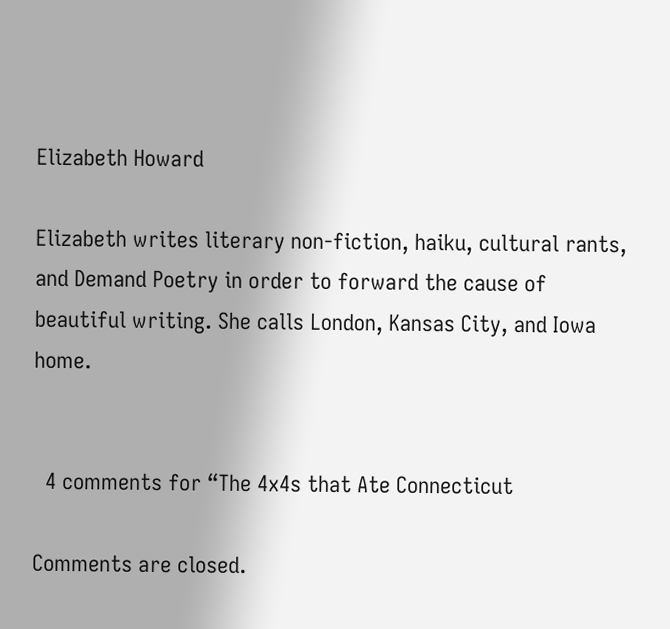Elizabeth Howard

Elizabeth writes literary non-fiction, haiku, cultural rants, and Demand Poetry in order to forward the cause of beautiful writing. She calls London, Kansas City, and Iowa home.


  4 comments for “The 4x4s that Ate Connecticut

Comments are closed.